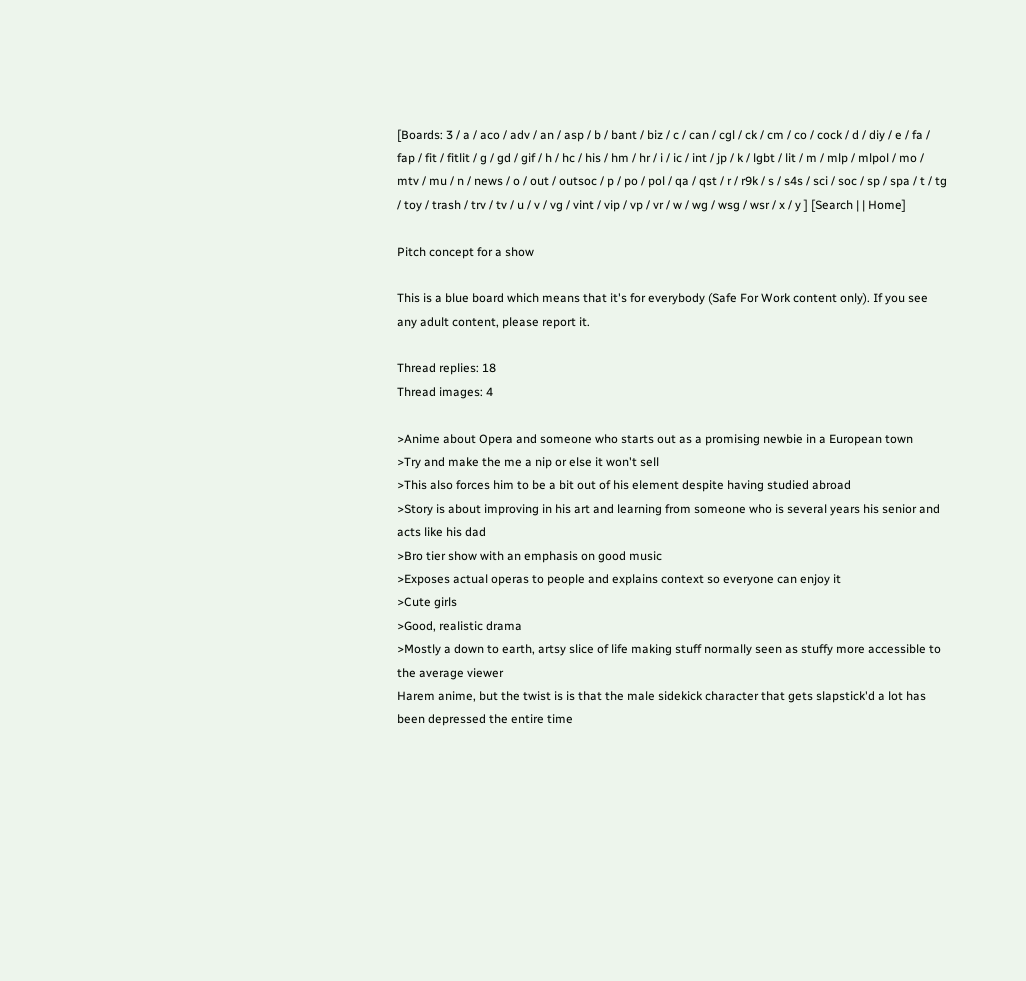[Boards: 3 / a / aco / adv / an / asp / b / bant / biz / c / can / cgl / ck / cm / co / cock / d / diy / e / fa / fap / fit / fitlit / g / gd / gif / h / hc / his / hm / hr / i / ic / int / jp / k / lgbt / lit / m / mlp / mlpol / mo / mtv / mu / n / news / o / out / outsoc / p / po / pol / qa / qst / r / r9k / s / s4s / sci / soc / sp / spa / t / tg / toy / trash / trv / tv / u / v / vg / vint / vip / vp / vr / w / wg / wsg / wsr / x / y ] [Search | | Home]

Pitch concept for a show

This is a blue board which means that it's for everybody (Safe For Work content only). If you see any adult content, please report it.

Thread replies: 18
Thread images: 4

>Anime about Opera and someone who starts out as a promising newbie in a European town
>Try and make the me a nip or else it won't sell
>This also forces him to be a bit out of his element despite having studied abroad
>Story is about improving in his art and learning from someone who is several years his senior and acts like his dad
>Bro tier show with an emphasis on good music
>Exposes actual operas to people and explains context so everyone can enjoy it
>Cute girls
>Good, realistic drama
>Mostly a down to earth, artsy slice of life making stuff normally seen as stuffy more accessible to the average viewer
Harem anime, but the twist is is that the male sidekick character that gets slapstick'd a lot has been depressed the entire time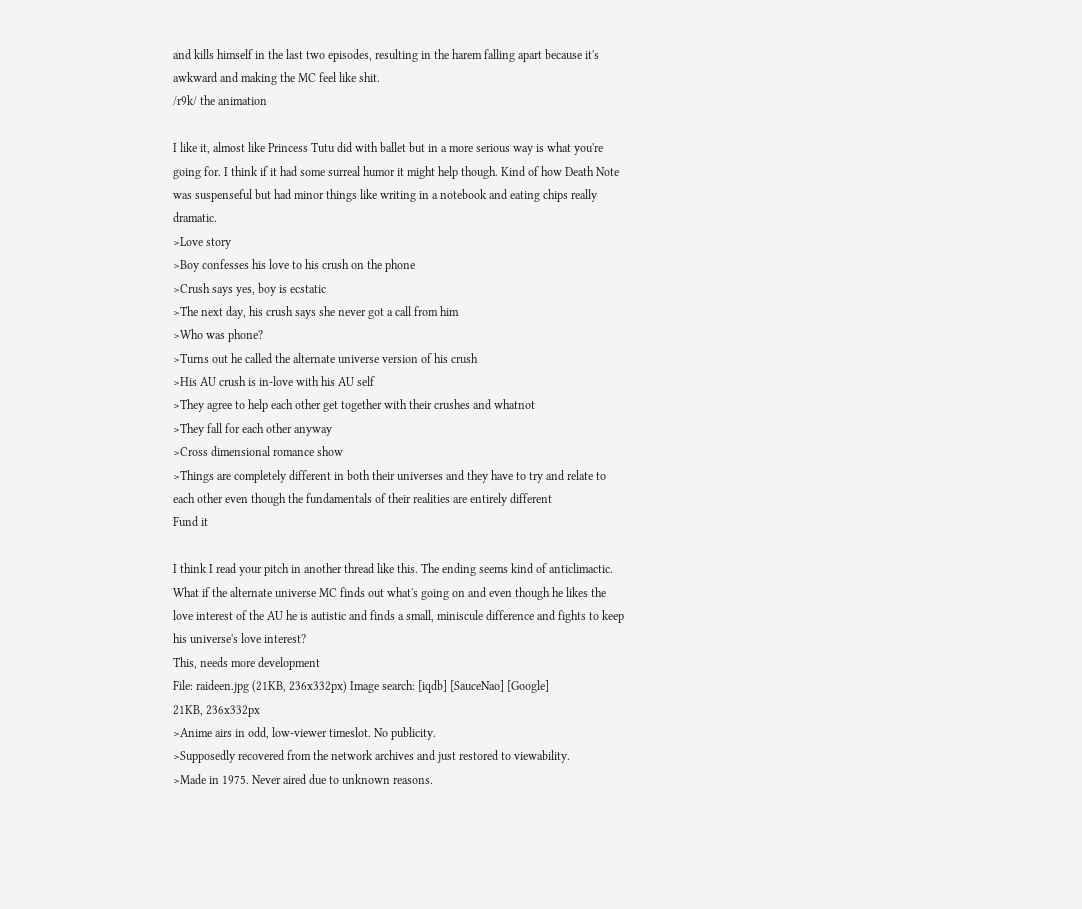and kills himself in the last two episodes, resulting in the harem falling apart because it's awkward and making the MC feel like shit.
/r9k/ the animation

I like it, almost like Princess Tutu did with ballet but in a more serious way is what you're going for. I think if it had some surreal humor it might help though. Kind of how Death Note was suspenseful but had minor things like writing in a notebook and eating chips really dramatic.
>Love story
>Boy confesses his love to his crush on the phone
>Crush says yes, boy is ecstatic
>The next day, his crush says she never got a call from him
>Who was phone?
>Turns out he called the alternate universe version of his crush
>His AU crush is in-love with his AU self
>They agree to help each other get together with their crushes and whatnot
>They fall for each other anyway
>Cross dimensional romance show
>Things are completely different in both their universes and they have to try and relate to each other even though the fundamentals of their realities are entirely different
Fund it

I think I read your pitch in another thread like this. The ending seems kind of anticlimactic. What if the alternate universe MC finds out what's going on and even though he likes the love interest of the AU he is autistic and finds a small, miniscule difference and fights to keep his universe's love interest?
This, needs more development
File: raideen.jpg (21KB, 236x332px) Image search: [iqdb] [SauceNao] [Google]
21KB, 236x332px
>Anime airs in odd, low-viewer timeslot. No publicity.
>Supposedly recovered from the network archives and just restored to viewability.
>Made in 1975. Never aired due to unknown reasons.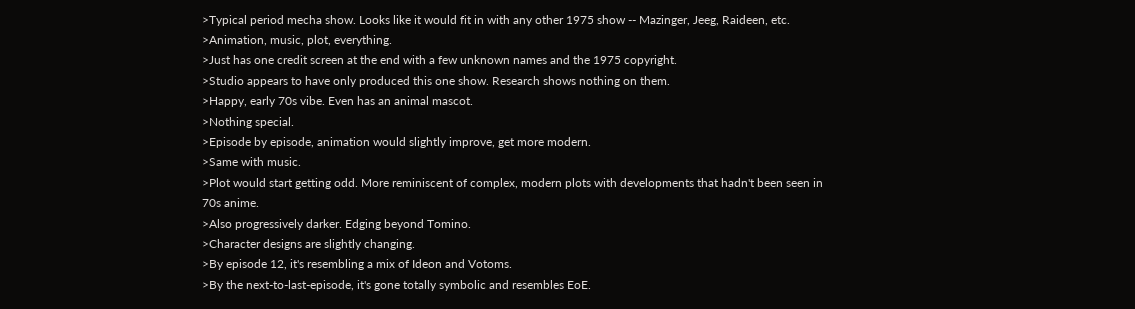>Typical period mecha show. Looks like it would fit in with any other 1975 show -- Mazinger, Jeeg, Raideen, etc.
>Animation, music, plot, everything.
>Just has one credit screen at the end with a few unknown names and the 1975 copyright.
>Studio appears to have only produced this one show. Research shows nothing on them.
>Happy, early 70s vibe. Even has an animal mascot.
>Nothing special.
>Episode by episode, animation would slightly improve, get more modern.
>Same with music.
>Plot would start getting odd. More reminiscent of complex, modern plots with developments that hadn't been seen in 70s anime.
>Also progressively darker. Edging beyond Tomino.
>Character designs are slightly changing.
>By episode 12, it's resembling a mix of Ideon and Votoms.
>By the next-to-last-episode, it's gone totally symbolic and resembles EoE.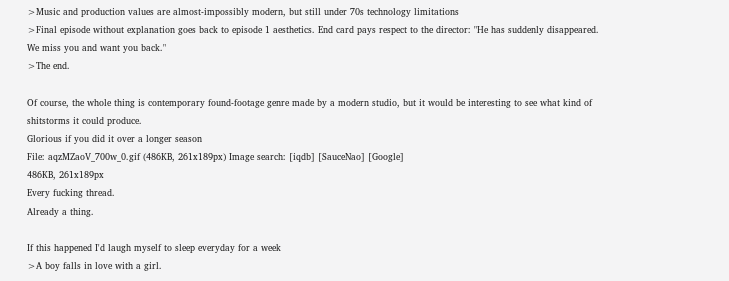>Music and production values are almost-impossibly modern, but still under 70s technology limitations
>Final episode without explanation goes back to episode 1 aesthetics. End card pays respect to the director: "He has suddenly disappeared. We miss you and want you back."
>The end.

Of course, the whole thing is contemporary found-footage genre made by a modern studio, but it would be interesting to see what kind of shitstorms it could produce.
Glorious if you did it over a longer season
File: aqzMZaoV_700w_0.gif (486KB, 261x189px) Image search: [iqdb] [SauceNao] [Google]
486KB, 261x189px
Every fucking thread.
Already a thing.

If this happened I'd laugh myself to sleep everyday for a week
>A boy falls in love with a girl.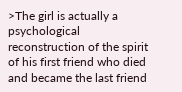>The girl is actually a psychological reconstruction of the spirit of his first friend who died and became the last friend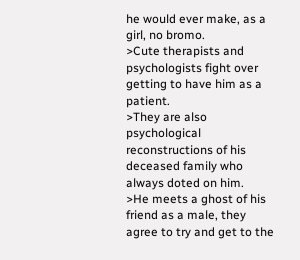he would ever make, as a girl, no bromo.
>Cute therapists and psychologists fight over getting to have him as a patient.
>They are also psychological reconstructions of his deceased family who always doted on him.
>He meets a ghost of his friend as a male, they agree to try and get to the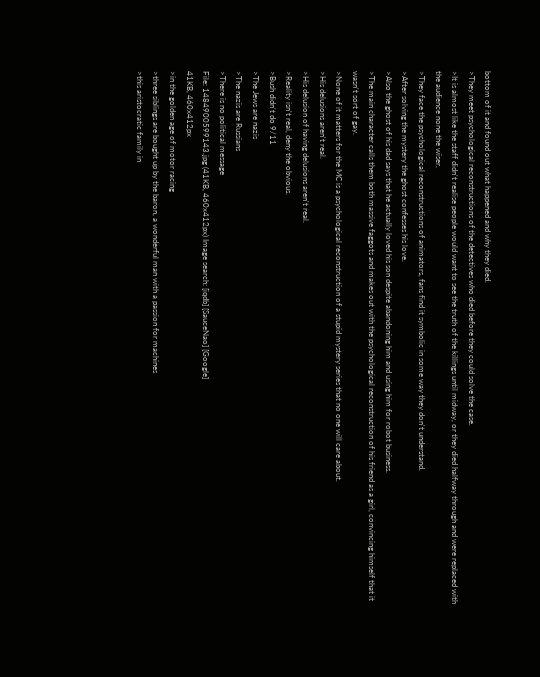bottom of it and found out what happened and why they died.
>They meet psychological reconstructions of the detectives who died before they could solve the case.
>It is almost like the staff didn't realise people would want to see the truth of the killings until midway, or they died halfway through and were replaced with the audience none the wiser.
>They face the psychological reconstructions of animators, fans find it symbolic in some way they don't understand.
>After solving the mystery the ghost confesses his love.
>Also the ghost of his dad says that he actually loved his son despite abandoning him and using him for robot business.
>The main character calls them both massive faggots and makes out with the psychological reconstruction of his friend as a girl, convincing himself that it wasn't sort of gay.
>None of it matters for the MC is a psychological reconstruction of a stupid mystery series that no one will care about.
>His delusions aren't real.
>His delusion of having delusions aren't real.
>Reality isn't real, deny the obvious.
>Bush didn't do 9/11
>The Jews are nazis
>The nazis are Russians
>There is no political message
File: 1484900599143.jpg (41KB, 460x412px) Image search: [iqdb] [SauceNao] [Google]
41KB, 460x412px
>in the golden age of motor racing
>three siblings are bought up by the baron, a wonderful man with a passion for machines
>this aristocratic family in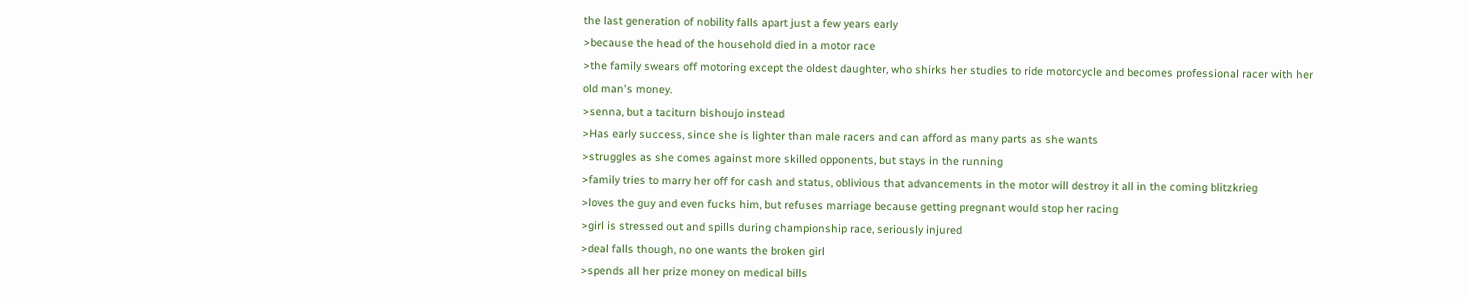the last generation of nobility falls apart just a few years early
>because the head of the household died in a motor race
>the family swears off motoring except the oldest daughter, who shirks her studies to ride motorcycle and becomes professional racer with her old man's money.
>senna, but a taciturn bishoujo instead
>Has early success, since she is lighter than male racers and can afford as many parts as she wants
>struggles as she comes against more skilled opponents, but stays in the running
>family tries to marry her off for cash and status, oblivious that advancements in the motor will destroy it all in the coming blitzkrieg
>loves the guy and even fucks him, but refuses marriage because getting pregnant would stop her racing
>girl is stressed out and spills during championship race, seriously injured
>deal falls though, no one wants the broken girl
>spends all her prize money on medical bills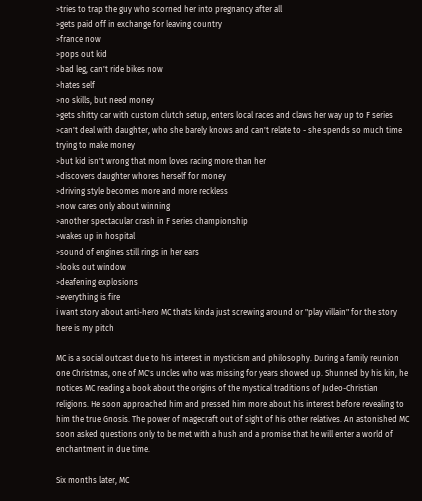>tries to trap the guy who scorned her into pregnancy after all
>gets paid off in exchange for leaving country
>france now
>pops out kid
>bad leg, can't ride bikes now
>hates self
>no skills, but need money
>gets shitty car with custom clutch setup, enters local races and claws her way up to F series
>can't deal with daughter, who she barely knows and can't relate to - she spends so much time trying to make money
>but kid isn't wrong that mom loves racing more than her
>discovers daughter whores herself for money
>driving style becomes more and more reckless
>now cares only about winning
>another spectacular crash in F series championship
>wakes up in hospital
>sound of engines still rings in her ears
>looks out window
>deafening explosions
>everything is fire
i want story about anti-hero MC thats kinda just screwing around or "play villain" for the story
here is my pitch

MC is a social outcast due to his interest in mysticism and philosophy. During a family reunion one Christmas, one of MC's uncles who was missing for years showed up. Shunned by his kin, he notices MC reading a book about the origins of the mystical traditions of Judeo-Christian religions. He soon approached him and pressed him more about his interest before revealing to him the true Gnosis. The power of magecraft out of sight of his other relatives. An astonished MC soon asked questions only to be met with a hush and a promise that he will enter a world of enchantment in due time.

Six months later, MC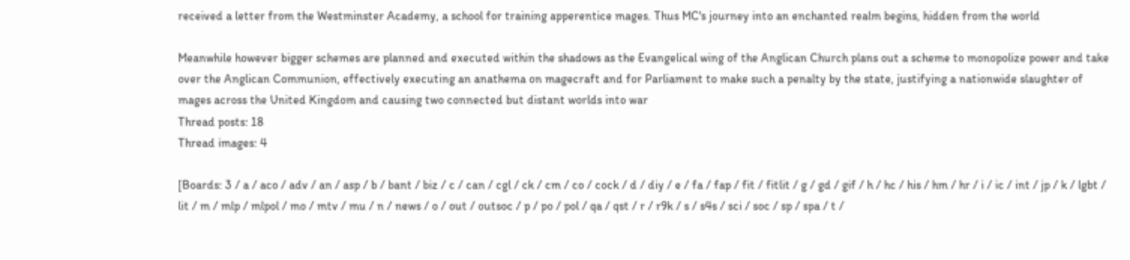received a letter from the Westminster Academy, a school for training apperentice mages. Thus MC's journey into an enchanted realm begins, hidden from the world

Meanwhile however bigger schemes are planned and executed within the shadows as the Evangelical wing of the Anglican Church plans out a scheme to monopolize power and take over the Anglican Communion, effectively executing an anathema on magecraft and for Parliament to make such a penalty by the state, justifying a nationwide slaughter of mages across the United Kingdom and causing two connected but distant worlds into war
Thread posts: 18
Thread images: 4

[Boards: 3 / a / aco / adv / an / asp / b / bant / biz / c / can / cgl / ck / cm / co / cock / d / diy / e / fa / fap / fit / fitlit / g / gd / gif / h / hc / his / hm / hr / i / ic / int / jp / k / lgbt / lit / m / mlp / mlpol / mo / mtv / mu / n / news / o / out / outsoc / p / po / pol / qa / qst / r / r9k / s / s4s / sci / soc / sp / spa / t /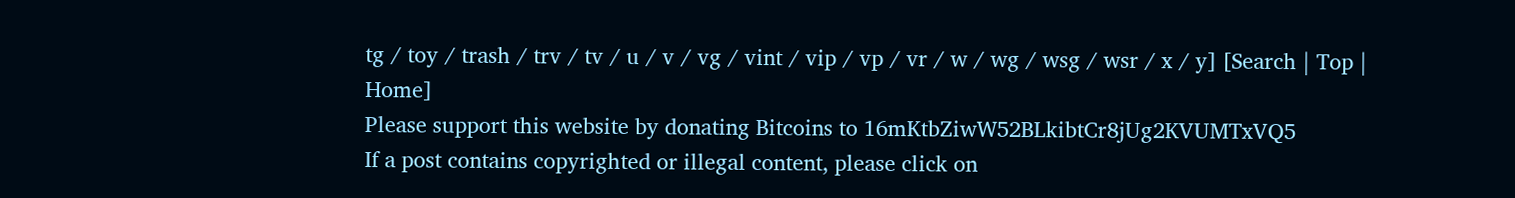tg / toy / trash / trv / tv / u / v / vg / vint / vip / vp / vr / w / wg / wsg / wsr / x / y] [Search | Top | Home]
Please support this website by donating Bitcoins to 16mKtbZiwW52BLkibtCr8jUg2KVUMTxVQ5
If a post contains copyrighted or illegal content, please click on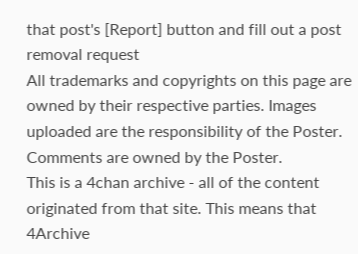that post's [Report] button and fill out a post removal request
All trademarks and copyrights on this page are owned by their respective parties. Images uploaded are the responsibility of the Poster. Comments are owned by the Poster.
This is a 4chan archive - all of the content originated from that site. This means that 4Archive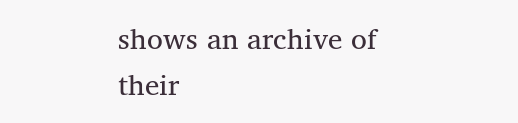shows an archive of their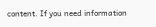content. If you need information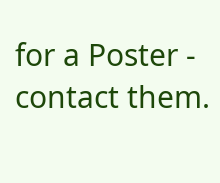for a Poster - contact them.